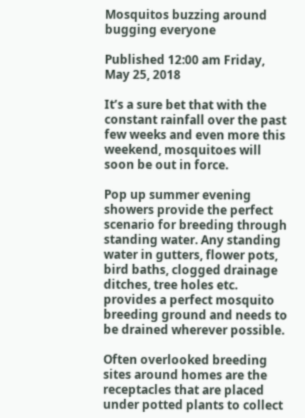Mosquitos buzzing around bugging everyone

Published 12:00 am Friday, May 25, 2018

It’s a sure bet that with the constant rainfall over the past few weeks and even more this weekend, mosquitoes will soon be out in force.

Pop up summer evening showers provide the perfect scenario for breeding through standing water. Any standing water in gutters, flower pots, bird baths, clogged drainage ditches, tree holes etc. provides a perfect mosquito breeding ground and needs to be drained wherever possible.

Often overlooked breeding sites around homes are the receptacles that are placed under potted plants to collect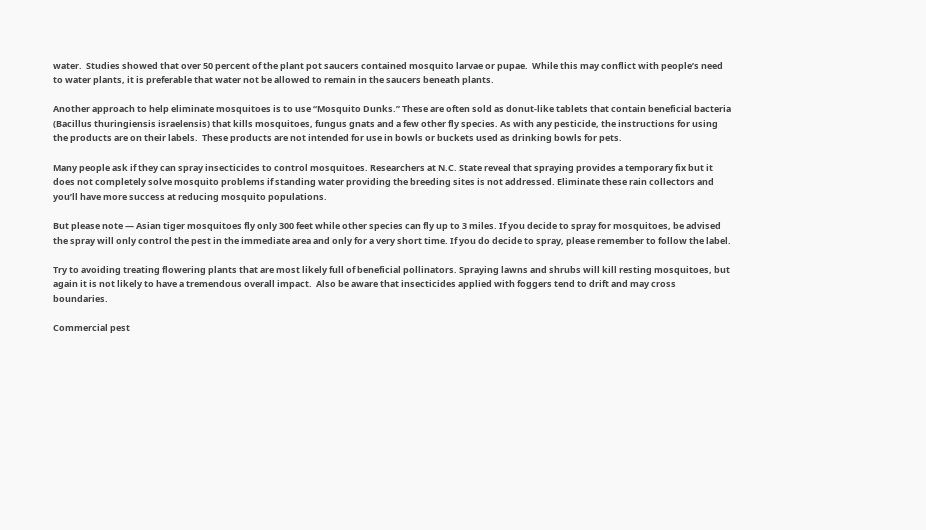water.  Studies showed that over 50 percent of the plant pot saucers contained mosquito larvae or pupae.  While this may conflict with people’s need to water plants, it is preferable that water not be allowed to remain in the saucers beneath plants.

Another approach to help eliminate mosquitoes is to use “Mosquito Dunks.” These are often sold as donut-like tablets that contain beneficial bacteria (Bacillus thuringiensis israelensis) that kills mosquitoes, fungus gnats and a few other fly species. As with any pesticide, the instructions for using the products are on their labels.  These products are not intended for use in bowls or buckets used as drinking bowls for pets.

Many people ask if they can spray insecticides to control mosquitoes. Researchers at N.C. State reveal that spraying provides a temporary fix but it does not completely solve mosquito problems if standing water providing the breeding sites is not addressed. Eliminate these rain collectors and you’ll have more success at reducing mosquito populations.

But please note — Asian tiger mosquitoes fly only 300 feet while other species can fly up to 3 miles. If you decide to spray for mosquitoes, be advised the spray will only control the pest in the immediate area and only for a very short time. If you do decide to spray, please remember to follow the label.

Try to avoiding treating flowering plants that are most likely full of beneficial pollinators. Spraying lawns and shrubs will kill resting mosquitoes, but again it is not likely to have a tremendous overall impact.  Also be aware that insecticides applied with foggers tend to drift and may cross boundaries.

Commercial pest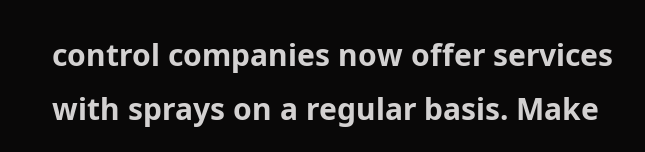control companies now offer services with sprays on a regular basis. Make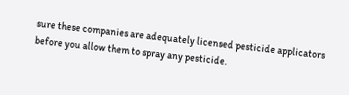sure these companies are adequately licensed pesticide applicators before you allow them to spray any pesticide.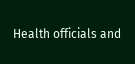Health officials and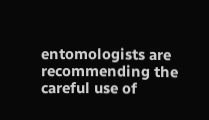entomologists are recommending the careful use of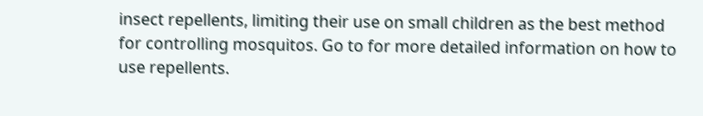insect repellents, limiting their use on small children as the best method for controlling mosquitos. Go to for more detailed information on how to use repellents.